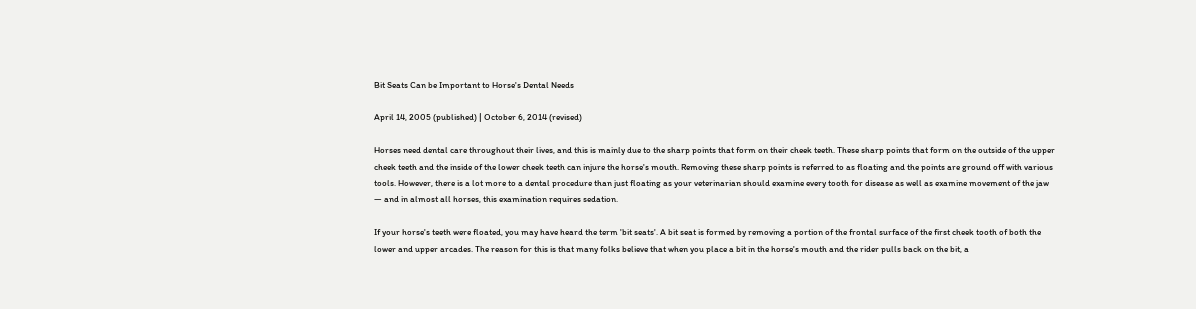Bit Seats Can be Important to Horse's Dental Needs

April 14, 2005 (published) | October 6, 2014 (revised)

Horses need dental care throughout their lives, and this is mainly due to the sharp points that form on their cheek teeth. These sharp points that form on the outside of the upper cheek teeth and the inside of the lower cheek teeth can injure the horse's mouth. Removing these sharp points is referred to as floating and the points are ground off with various tools. However, there is a lot more to a dental procedure than just floating as your veterinarian should examine every tooth for disease as well as examine movement of the jaw ― and in almost all horses, this examination requires sedation.

If your horse's teeth were floated, you may have heard the term 'bit seats'. A bit seat is formed by removing a portion of the frontal surface of the first cheek tooth of both the lower and upper arcades. The reason for this is that many folks believe that when you place a bit in the horse's mouth and the rider pulls back on the bit, a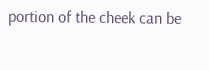portion of the cheek can be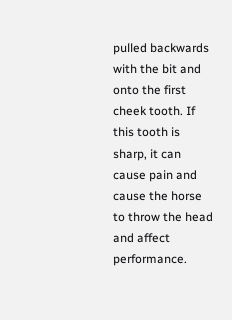pulled backwards with the bit and onto the first cheek tooth. If this tooth is sharp, it can cause pain and cause the horse to throw the head and affect performance.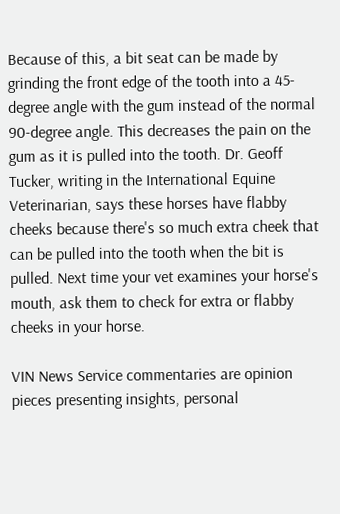Because of this, a bit seat can be made by grinding the front edge of the tooth into a 45-degree angle with the gum instead of the normal 90-degree angle. This decreases the pain on the gum as it is pulled into the tooth. Dr. Geoff Tucker, writing in the International Equine Veterinarian, says these horses have flabby cheeks because there's so much extra cheek that can be pulled into the tooth when the bit is pulled. Next time your vet examines your horse's mouth, ask them to check for extra or flabby cheeks in your horse.

VIN News Service commentaries are opinion pieces presenting insights, personal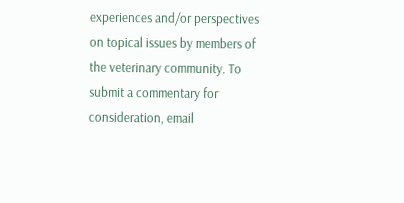experiences and/or perspectives on topical issues by members of the veterinary community. To submit a commentary for consideration, email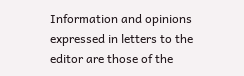Information and opinions expressed in letters to the editor are those of the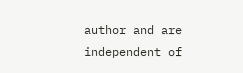author and are independent of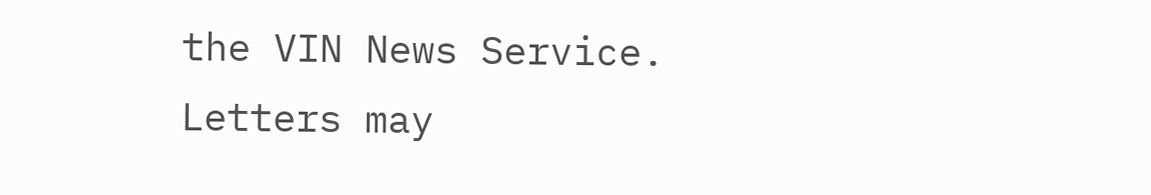the VIN News Service. Letters may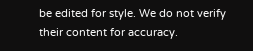be edited for style. We do not verify their content for accuracy.